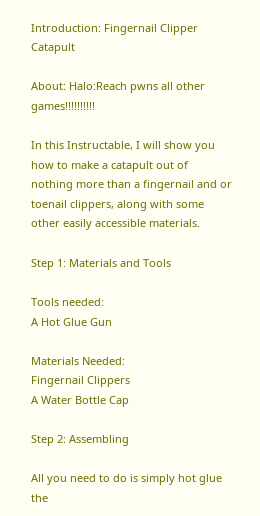Introduction: Fingernail Clipper Catapult

About: Halo:Reach pwns all other games!!!!!!!!!!

In this Instructable, I will show you how to make a catapult out of nothing more than a fingernail and or toenail clippers, along with some other easily accessible materials.

Step 1: Materials and Tools

Tools needed:
A Hot Glue Gun

Materials Needed:
Fingernail Clippers
A Water Bottle Cap

Step 2: Assembling

All you need to do is simply hot glue the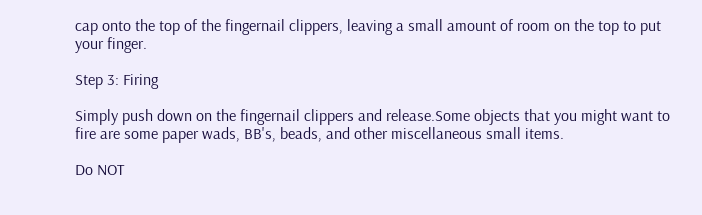cap onto the top of the fingernail clippers, leaving a small amount of room on the top to put your finger.

Step 3: Firing

Simply push down on the fingernail clippers and release.Some objects that you might want to fire are some paper wads, BB's, beads, and other miscellaneous small items.

Do NOT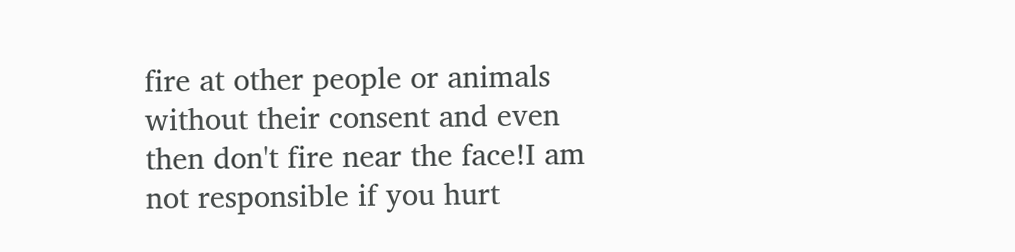fire at other people or animals without their consent and even then don't fire near the face!I am not responsible if you hurt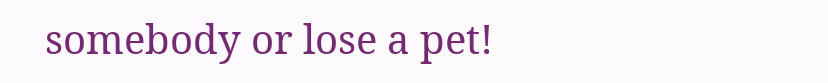somebody or lose a pet!